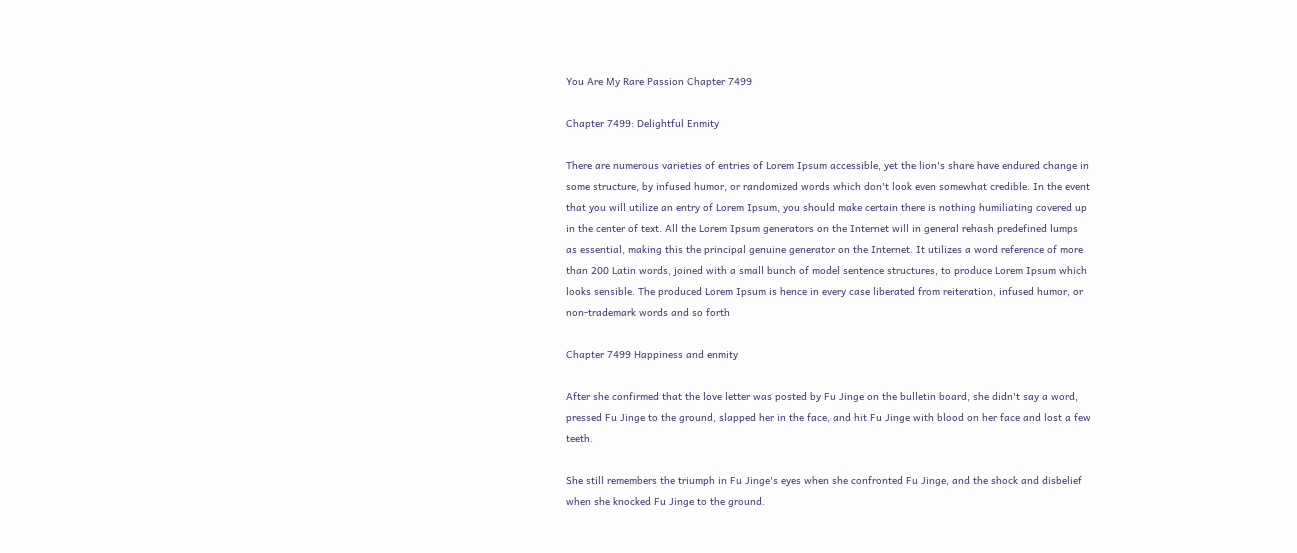You Are My Rare Passion Chapter 7499

Chapter 7499: Delightful Enmity

There are numerous varieties of entries of Lorem Ipsum accessible, yet the lion's share have endured change in some structure, by infused humor, or randomized words which don't look even somewhat credible. In the event that you will utilize an entry of Lorem Ipsum, you should make certain there is nothing humiliating covered up in the center of text. All the Lorem Ipsum generators on the Internet will in general rehash predefined lumps as essential, making this the principal genuine generator on the Internet. It utilizes a word reference of more than 200 Latin words, joined with a small bunch of model sentence structures, to produce Lorem Ipsum which looks sensible. The produced Lorem Ipsum is hence in every case liberated from reiteration, infused humor, or non-trademark words and so forth

Chapter 7499 Happiness and enmity

After she confirmed that the love letter was posted by Fu Jinge on the bulletin board, she didn't say a word, pressed Fu Jinge to the ground, slapped her in the face, and hit Fu Jinge with blood on her face and lost a few teeth.

She still remembers the triumph in Fu Jinge's eyes when she confronted Fu Jinge, and the shock and disbelief when she knocked Fu Jinge to the ground.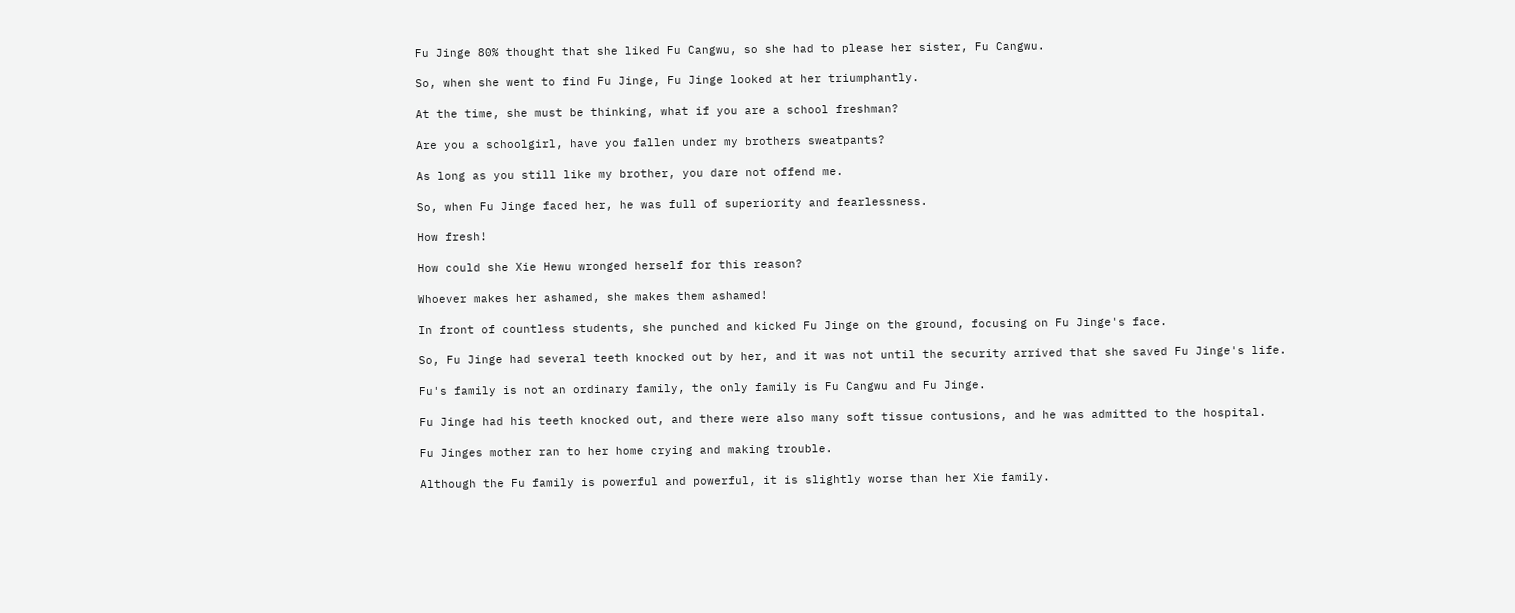Fu Jinge 80% thought that she liked Fu Cangwu, so she had to please her sister, Fu Cangwu.

So, when she went to find Fu Jinge, Fu Jinge looked at her triumphantly.

At the time, she must be thinking, what if you are a school freshman?

Are you a schoolgirl, have you fallen under my brothers sweatpants?

As long as you still like my brother, you dare not offend me.

So, when Fu Jinge faced her, he was full of superiority and fearlessness.

How fresh!

How could she Xie Hewu wronged herself for this reason?

Whoever makes her ashamed, she makes them ashamed!

In front of countless students, she punched and kicked Fu Jinge on the ground, focusing on Fu Jinge's face.

So, Fu Jinge had several teeth knocked out by her, and it was not until the security arrived that she saved Fu Jinge's life.

Fu's family is not an ordinary family, the only family is Fu Cangwu and Fu Jinge.

Fu Jinge had his teeth knocked out, and there were also many soft tissue contusions, and he was admitted to the hospital.

Fu Jinges mother ran to her home crying and making trouble.

Although the Fu family is powerful and powerful, it is slightly worse than her Xie family.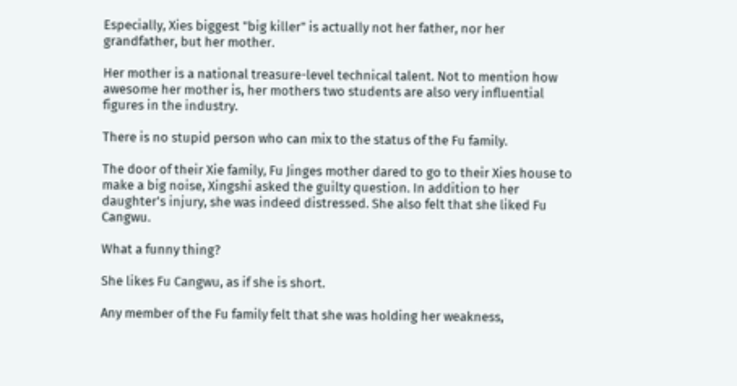Especially, Xies biggest "big killer" is actually not her father, nor her grandfather, but her mother.

Her mother is a national treasure-level technical talent. Not to mention how awesome her mother is, her mothers two students are also very influential figures in the industry.

There is no stupid person who can mix to the status of the Fu family.

The door of their Xie family, Fu Jinges mother dared to go to their Xies house to make a big noise, Xingshi asked the guilty question. In addition to her daughter's injury, she was indeed distressed. She also felt that she liked Fu Cangwu.

What a funny thing?

She likes Fu Cangwu, as if she is short.

Any member of the Fu family felt that she was holding her weakness,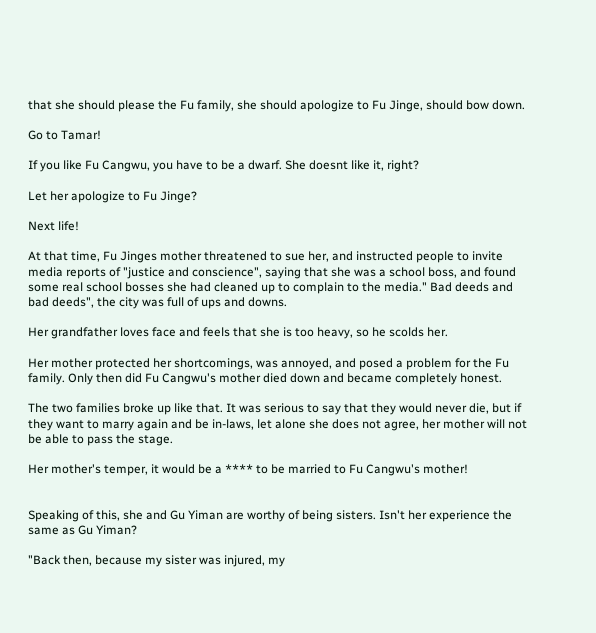that she should please the Fu family, she should apologize to Fu Jinge, should bow down.

Go to Tamar!

If you like Fu Cangwu, you have to be a dwarf. She doesnt like it, right?

Let her apologize to Fu Jinge?

Next life!

At that time, Fu Jinges mother threatened to sue her, and instructed people to invite media reports of "justice and conscience", saying that she was a school boss, and found some real school bosses she had cleaned up to complain to the media." Bad deeds and bad deeds", the city was full of ups and downs.

Her grandfather loves face and feels that she is too heavy, so he scolds her.

Her mother protected her shortcomings, was annoyed, and posed a problem for the Fu family. Only then did Fu Cangwu's mother died down and became completely honest.

The two families broke up like that. It was serious to say that they would never die, but if they want to marry again and be in-laws, let alone she does not agree, her mother will not be able to pass the stage.

Her mother's temper, it would be a **** to be married to Fu Cangwu's mother!


Speaking of this, she and Gu Yiman are worthy of being sisters. Isn't her experience the same as Gu Yiman?

"Back then, because my sister was injured, my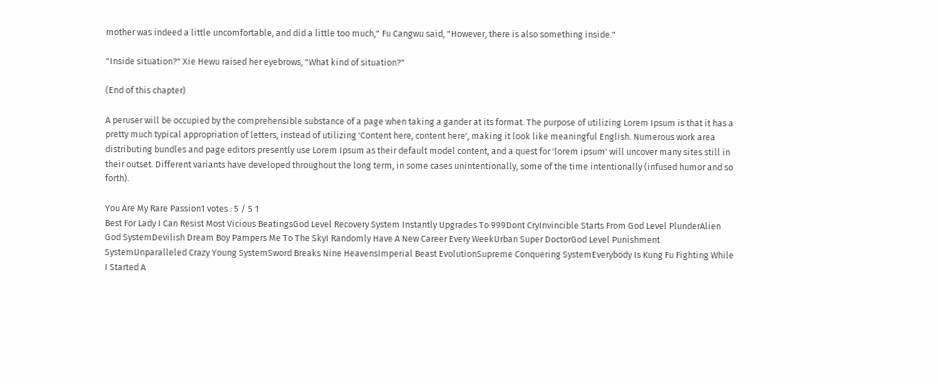mother was indeed a little uncomfortable, and did a little too much," Fu Cangwu said, "However, there is also something inside."

"Inside situation?" Xie Hewu raised her eyebrows, "What kind of situation?"

(End of this chapter)

A peruser will be occupied by the comprehensible substance of a page when taking a gander at its format. The purpose of utilizing Lorem Ipsum is that it has a pretty much typical appropriation of letters, instead of utilizing 'Content here, content here', making it look like meaningful English. Numerous work area distributing bundles and page editors presently use Lorem Ipsum as their default model content, and a quest for 'lorem ipsum' will uncover many sites still in their outset. Different variants have developed throughout the long term, in some cases unintentionally, some of the time intentionally (infused humor and so forth).

You Are My Rare Passion1 votes : 5 / 5 1
Best For Lady I Can Resist Most Vicious BeatingsGod Level Recovery System Instantly Upgrades To 999Dont CryInvincible Starts From God Level PlunderAlien God SystemDevilish Dream Boy Pampers Me To The SkyI Randomly Have A New Career Every WeekUrban Super DoctorGod Level Punishment SystemUnparalleled Crazy Young SystemSword Breaks Nine HeavensImperial Beast EvolutionSupreme Conquering SystemEverybody Is Kung Fu Fighting While I Started A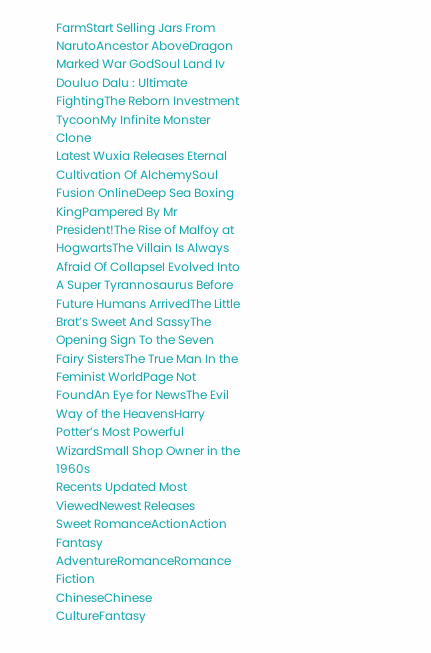FarmStart Selling Jars From NarutoAncestor AboveDragon Marked War GodSoul Land Iv Douluo Dalu : Ultimate FightingThe Reborn Investment TycoonMy Infinite Monster Clone
Latest Wuxia Releases Eternal Cultivation Of AlchemySoul Fusion OnlineDeep Sea Boxing KingPampered By Mr President!The Rise of Malfoy at HogwartsThe Villain Is Always Afraid Of CollapseI Evolved Into A Super Tyrannosaurus Before Future Humans ArrivedThe Little Brat’s Sweet And SassyThe Opening Sign To the Seven Fairy SistersThe True Man In the Feminist WorldPage Not FoundAn Eye for NewsThe Evil Way of the HeavensHarry Potter’s Most Powerful WizardSmall Shop Owner in the 1960s
Recents Updated Most ViewedNewest Releases
Sweet RomanceActionAction Fantasy
AdventureRomanceRomance Fiction
ChineseChinese CultureFantasy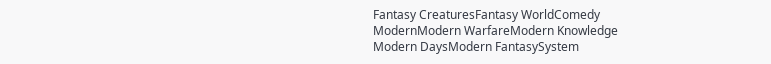Fantasy CreaturesFantasy WorldComedy
ModernModern WarfareModern Knowledge
Modern DaysModern FantasySystem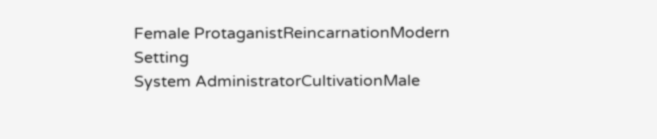Female ProtaganistReincarnationModern Setting
System AdministratorCultivationMale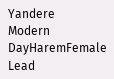Yandere
Modern DayHaremFemale Lead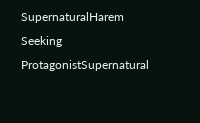SupernaturalHarem Seeking ProtagonistSupernatural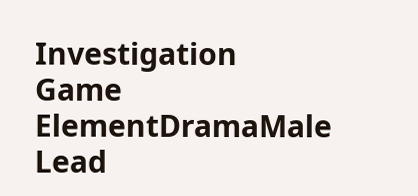Investigation
Game ElementDramaMale Lead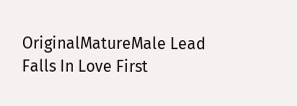OriginalMatureMale Lead Falls In Love First